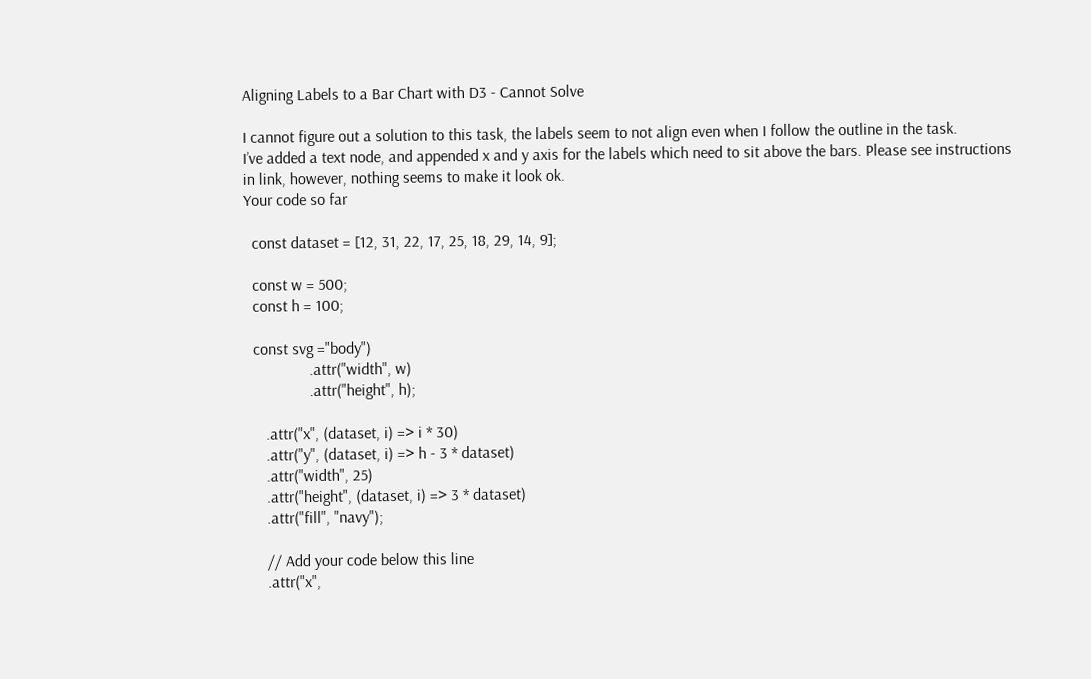Aligning Labels to a Bar Chart with D3 - Cannot Solve

I cannot figure out a solution to this task, the labels seem to not align even when I follow the outline in the task.
I’ve added a text node, and appended x and y axis for the labels which need to sit above the bars. Please see instructions in link, however, nothing seems to make it look ok.
Your code so far

  const dataset = [12, 31, 22, 17, 25, 18, 29, 14, 9];

  const w = 500;
  const h = 100;

  const svg ="body")
                .attr("width", w)
                .attr("height", h);

     .attr("x", (dataset, i) => i * 30)
     .attr("y", (dataset, i) => h - 3 * dataset)
     .attr("width", 25)
     .attr("height", (dataset, i) => 3 * dataset)
     .attr("fill", "navy");

     // Add your code below this line
     .attr("x",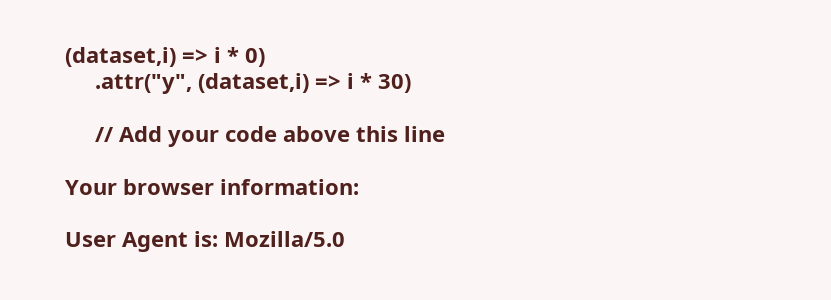(dataset,i) => i * 0)
     .attr("y", (dataset,i) => i * 30)

     // Add your code above this line

Your browser information:

User Agent is: Mozilla/5.0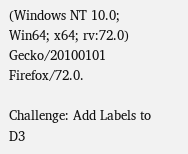(Windows NT 10.0; Win64; x64; rv:72.0) Gecko/20100101 Firefox/72.0.

Challenge: Add Labels to D3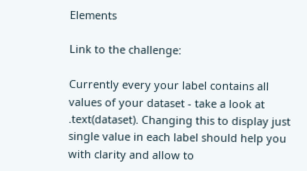Elements

Link to the challenge:

Currently every your label contains all values of your dataset - take a look at .text(dataset). Changing this to display just single value in each label should help you with clarity and allow to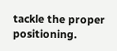tackle the proper positioning.